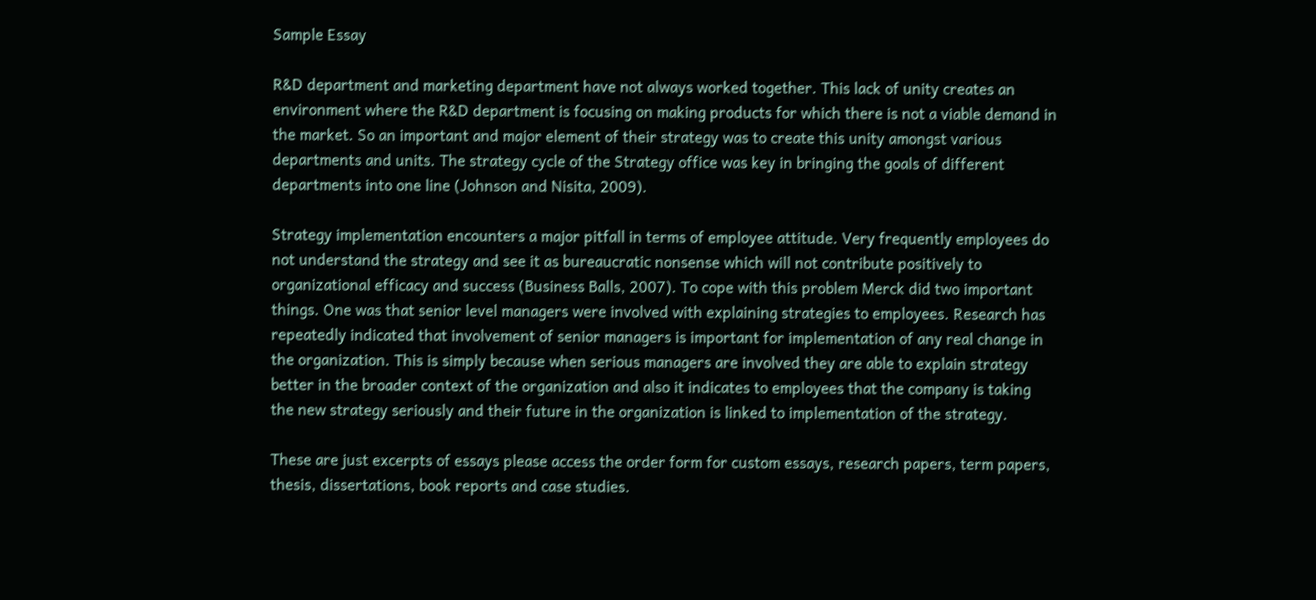Sample Essay

R&D department and marketing department have not always worked together. This lack of unity creates an environment where the R&D department is focusing on making products for which there is not a viable demand in the market. So an important and major element of their strategy was to create this unity amongst various departments and units. The strategy cycle of the Strategy office was key in bringing the goals of different departments into one line (Johnson and Nisita, 2009).

Strategy implementation encounters a major pitfall in terms of employee attitude. Very frequently employees do not understand the strategy and see it as bureaucratic nonsense which will not contribute positively to organizational efficacy and success (Business Balls, 2007). To cope with this problem Merck did two important things. One was that senior level managers were involved with explaining strategies to employees. Research has repeatedly indicated that involvement of senior managers is important for implementation of any real change in the organization. This is simply because when serious managers are involved they are able to explain strategy better in the broader context of the organization and also it indicates to employees that the company is taking the new strategy seriously and their future in the organization is linked to implementation of the strategy.

These are just excerpts of essays please access the order form for custom essays, research papers, term papers, thesis, dissertations, book reports and case studies.